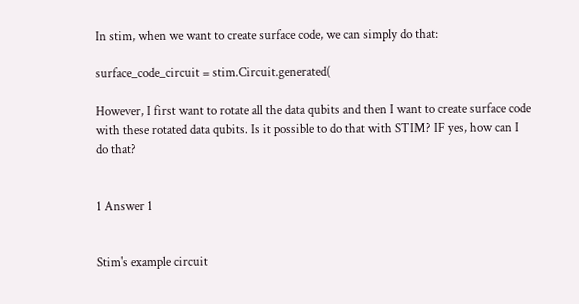In stim, when we want to create surface code, we can simply do that:

surface_code_circuit = stim.Circuit.generated(

However, I first want to rotate all the data qubits and then I want to create surface code with these rotated data qubits. Is it possible to do that with STIM? IF yes, how can I do that?


1 Answer 1


Stim's example circuit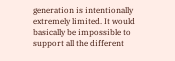generation is intentionally extremely limited. It would basically be impossible to support all the different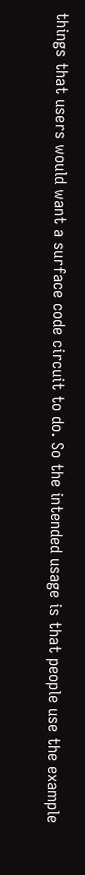things that users would want a surface code circuit to do. So the intended usage is that people use the example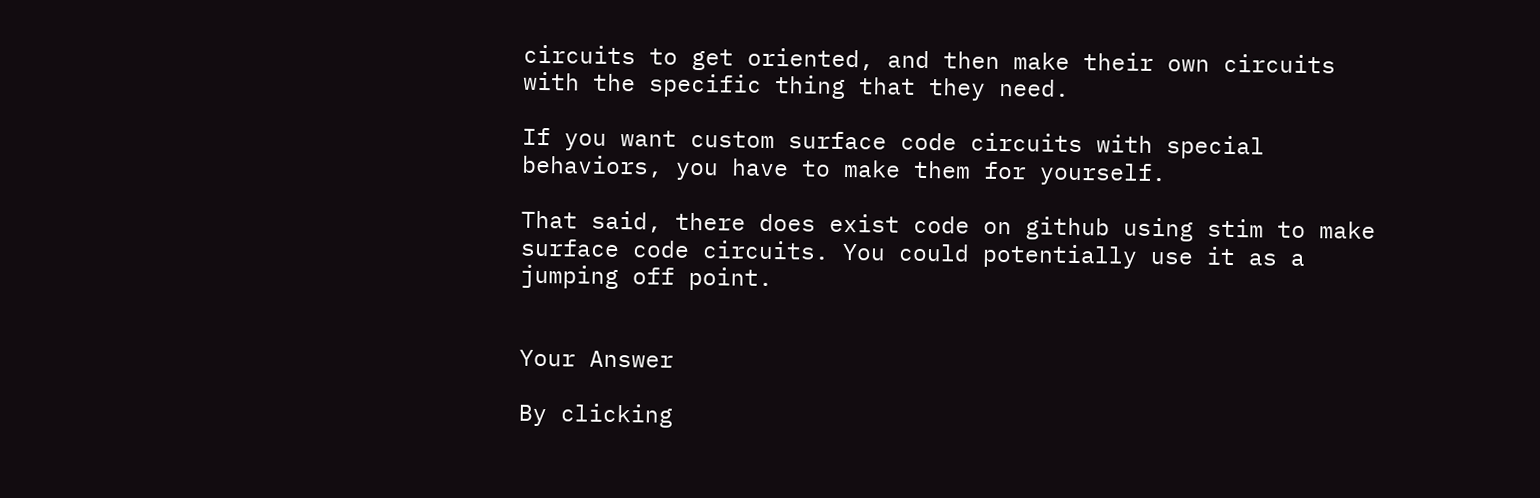circuits to get oriented, and then make their own circuits with the specific thing that they need.

If you want custom surface code circuits with special behaviors, you have to make them for yourself.

That said, there does exist code on github using stim to make surface code circuits. You could potentially use it as a jumping off point.


Your Answer

By clicking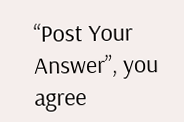“Post Your Answer”, you agree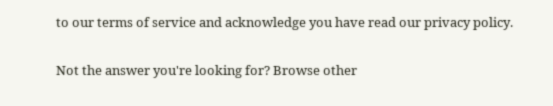to our terms of service and acknowledge you have read our privacy policy.

Not the answer you're looking for? Browse other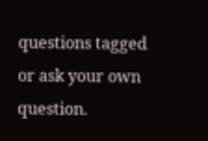questions tagged or ask your own question.